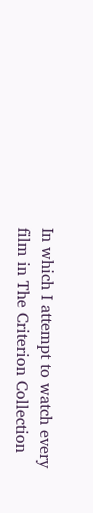In which I attempt to watch every film in The Criterion Collection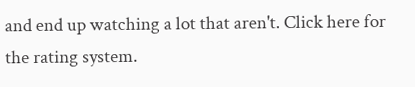and end up watching a lot that aren't. Click here for the rating system.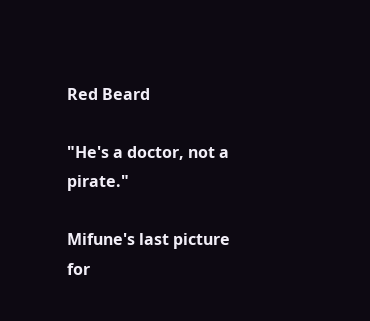Red Beard

"He's a doctor, not a pirate."

Mifune's last picture for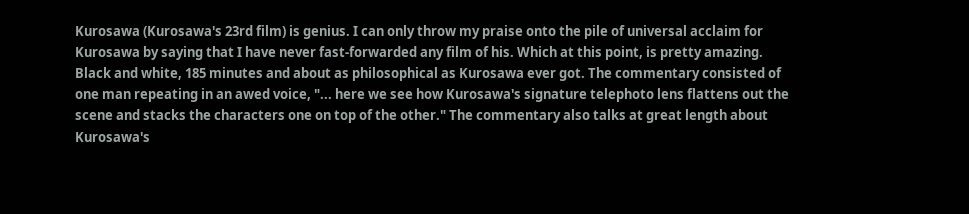Kurosawa (Kurosawa's 23rd film) is genius. I can only throw my praise onto the pile of universal acclaim for Kurosawa by saying that I have never fast-forwarded any film of his. Which at this point, is pretty amazing. Black and white, 185 minutes and about as philosophical as Kurosawa ever got. The commentary consisted of one man repeating in an awed voice, "... here we see how Kurosawa's signature telephoto lens flattens out the scene and stacks the characters one on top of the other." The commentary also talks at great length about Kurosawa's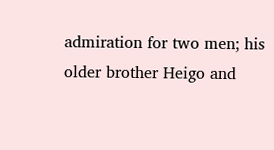admiration for two men; his older brother Heigo and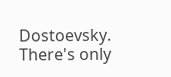Dostoevsky. There's only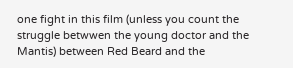one fight in this film (unless you count the struggle betwwen the young doctor and the Mantis) between Red Beard and the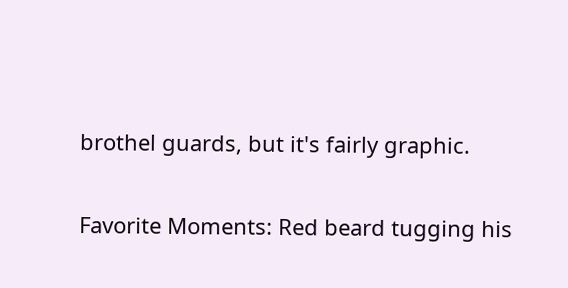brothel guards, but it's fairly graphic.

Favorite Moments: Red beard tugging his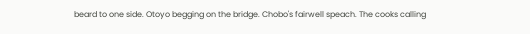beard to one side. Otoyo begging on the bridge. Chobo's fairwell speach. The cooks calling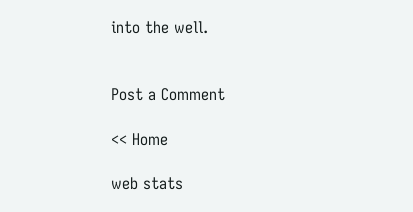into the well.


Post a Comment

<< Home

web stats